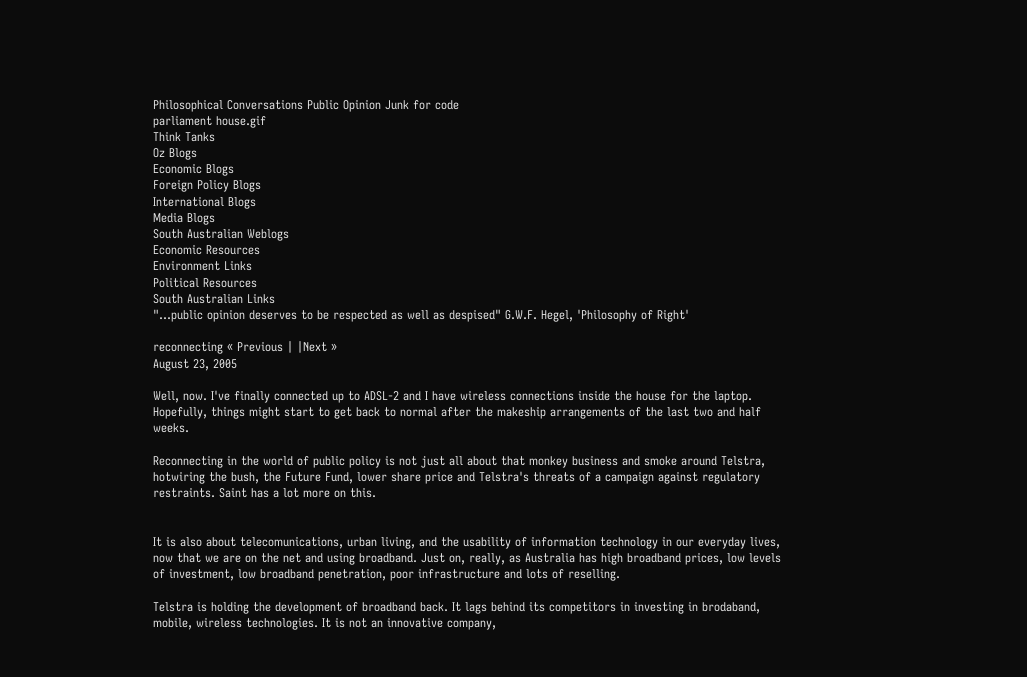Philosophical Conversations Public Opinion Junk for code
parliament house.gif
Think Tanks
Oz Blogs
Economic Blogs
Foreign Policy Blogs
International Blogs
Media Blogs
South Australian Weblogs
Economic Resources
Environment Links
Political Resources
South Australian Links
"...public opinion deserves to be respected as well as despised" G.W.F. Hegel, 'Philosophy of Right'

reconnecting « Previous | |Next »
August 23, 2005

Well, now. I've finally connected up to ADSL-2 and I have wireless connections inside the house for the laptop. Hopefully, things might start to get back to normal after the makeship arrangements of the last two and half weeks.

Reconnecting in the world of public policy is not just all about that monkey business and smoke around Telstra, hotwiring the bush, the Future Fund, lower share price and Telstra's threats of a campaign against regulatory restraints. Saint has a lot more on this.


It is also about telecomunications, urban living, and the usability of information technology in our everyday lives, now that we are on the net and using broadband. Just on, really, as Australia has high broadband prices, low levels of investment, low broadband penetration, poor infrastructure and lots of reselling.

Telstra is holding the development of broadband back. It lags behind its competitors in investing in brodaband, mobile, wireless technologies. It is not an innovative company,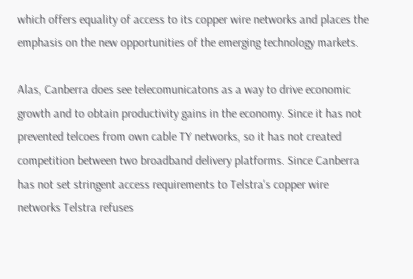which offers equality of access to its copper wire networks and places the emphasis on the new opportunities of the emerging technology markets.

Alas, Canberra does see telecomunicatons as a way to drive economic growth and to obtain productivity gains in the economy. Since it has not prevented telcoes from own cable TY networks, so it has not created competition between two broadband delivery platforms. Since Canberra has not set stringent access requirements to Telstra's copper wire networks Telstra refuses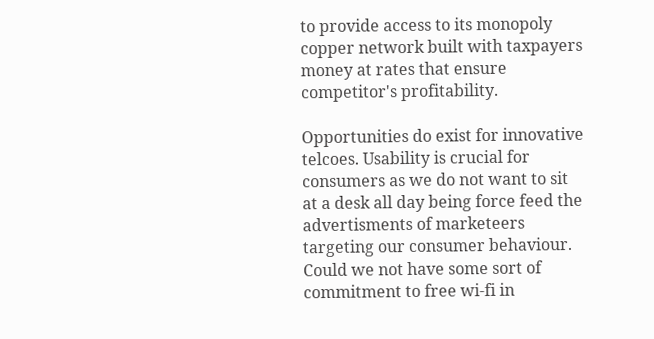to provide access to its monopoly copper network built with taxpayers money at rates that ensure competitor's profitability.

Opportunities do exist for innovative telcoes. Usability is crucial for consumers as we do not want to sit at a desk all day being force feed the advertisments of marketeers targeting our consumer behaviour. Could we not have some sort of commitment to free wi-fi in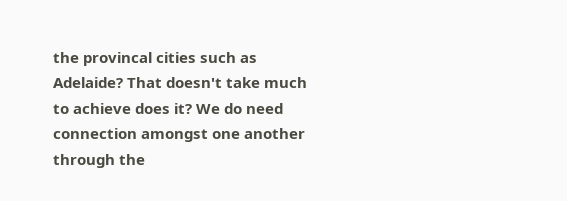the provincal cities such as Adelaide? That doesn't take much to achieve does it? We do need connection amongst one another through the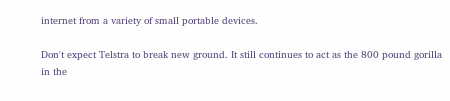internet from a variety of small portable devices.

Don't expect Telstra to break new ground. It still continues to act as the 800 pound gorilla in the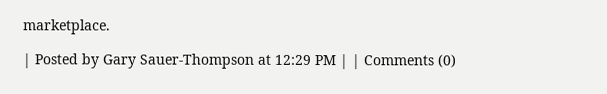marketplace.

| Posted by Gary Sauer-Thompson at 12:29 PM | | Comments (0)